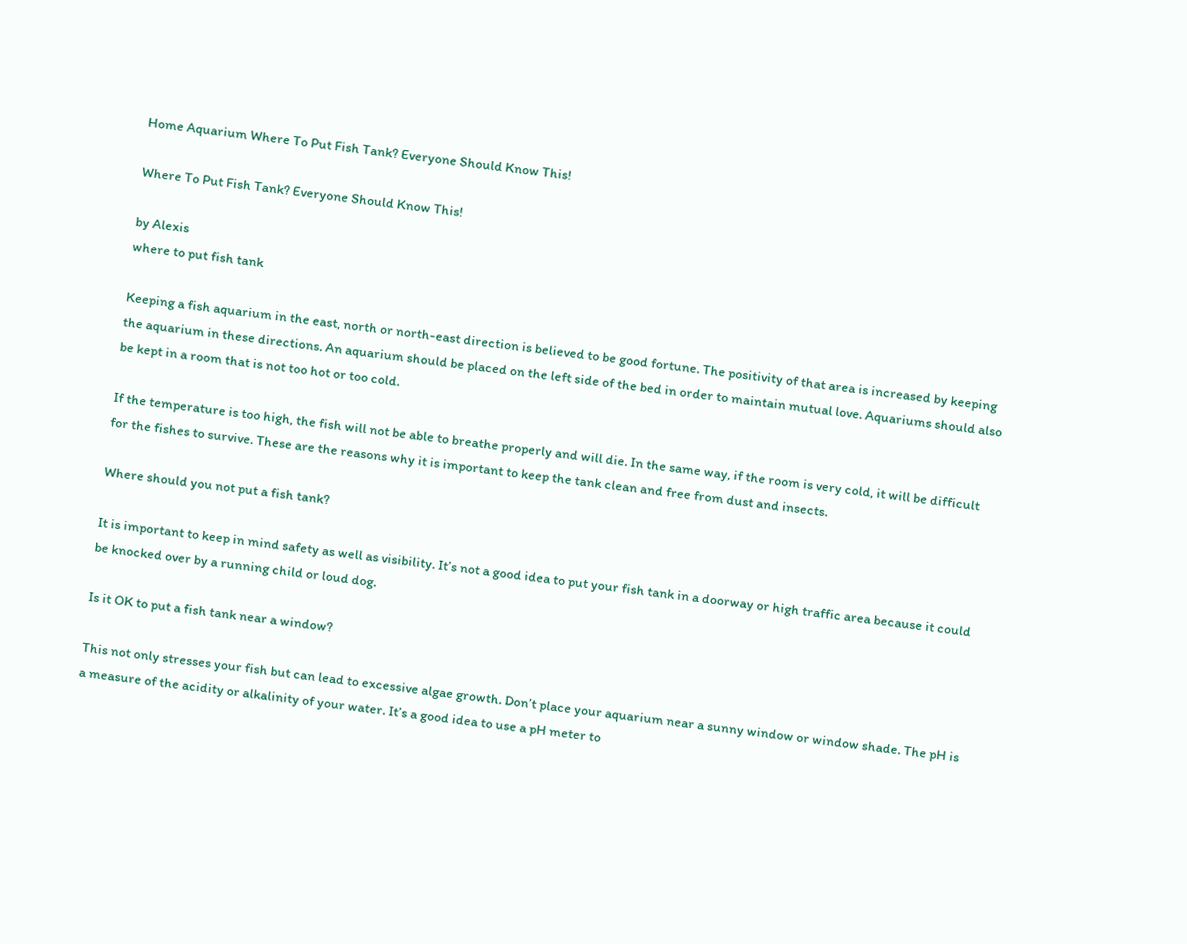Home Aquarium Where To Put Fish Tank? Everyone Should Know This!

Where To Put Fish Tank? Everyone Should Know This!

by Alexis
where to put fish tank

Keeping a fish aquarium in the east, north or north-east direction is believed to be good fortune. The positivity of that area is increased by keeping the aquarium in these directions. An aquarium should be placed on the left side of the bed in order to maintain mutual love. Aquariums should also be kept in a room that is not too hot or too cold.

If the temperature is too high, the fish will not be able to breathe properly and will die. In the same way, if the room is very cold, it will be difficult for the fishes to survive. These are the reasons why it is important to keep the tank clean and free from dust and insects.

Where should you not put a fish tank?

It is important to keep in mind safety as well as visibility. It’s not a good idea to put your fish tank in a doorway or high traffic area because it could be knocked over by a running child or loud dog.

Is it OK to put a fish tank near a window?

This not only stresses your fish but can lead to excessive algae growth. Don’t place your aquarium near a sunny window or window shade. The pH is a measure of the acidity or alkalinity of your water. It’s a good idea to use a pH meter to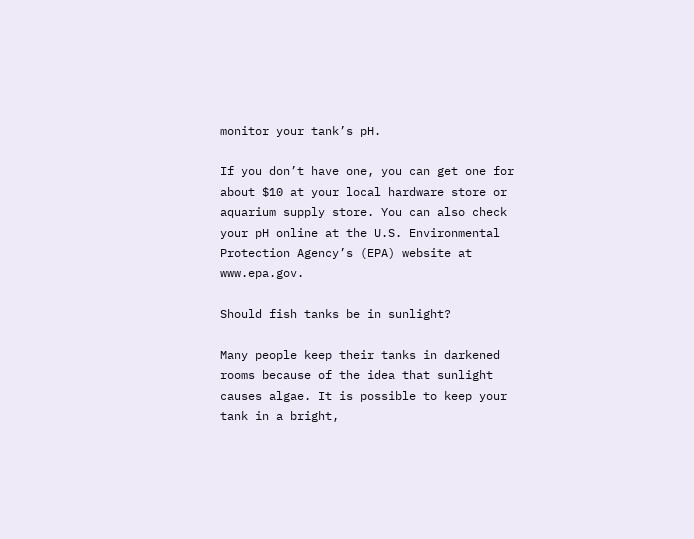monitor your tank’s pH.

If you don’t have one, you can get one for about $10 at your local hardware store or aquarium supply store. You can also check your pH online at the U.S. Environmental Protection Agency’s (EPA) website at www.epa.gov.

Should fish tanks be in sunlight?

Many people keep their tanks in darkened rooms because of the idea that sunlight causes algae. It is possible to keep your tank in a bright,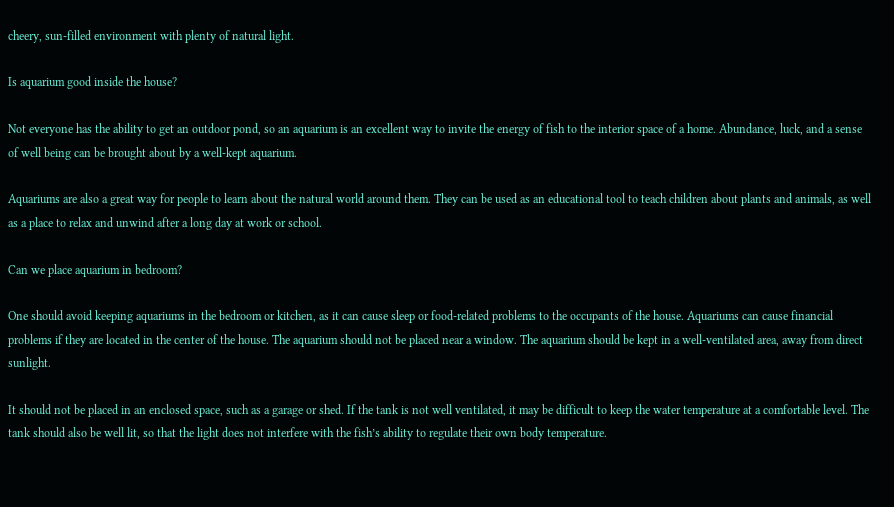cheery, sun-filled environment with plenty of natural light.

Is aquarium good inside the house?

Not everyone has the ability to get an outdoor pond, so an aquarium is an excellent way to invite the energy of fish to the interior space of a home. Abundance, luck, and a sense of well being can be brought about by a well-kept aquarium.

Aquariums are also a great way for people to learn about the natural world around them. They can be used as an educational tool to teach children about plants and animals, as well as a place to relax and unwind after a long day at work or school.

Can we place aquarium in bedroom?

One should avoid keeping aquariums in the bedroom or kitchen, as it can cause sleep or food-related problems to the occupants of the house. Aquariums can cause financial problems if they are located in the center of the house. The aquarium should not be placed near a window. The aquarium should be kept in a well-ventilated area, away from direct sunlight.

It should not be placed in an enclosed space, such as a garage or shed. If the tank is not well ventilated, it may be difficult to keep the water temperature at a comfortable level. The tank should also be well lit, so that the light does not interfere with the fish’s ability to regulate their own body temperature.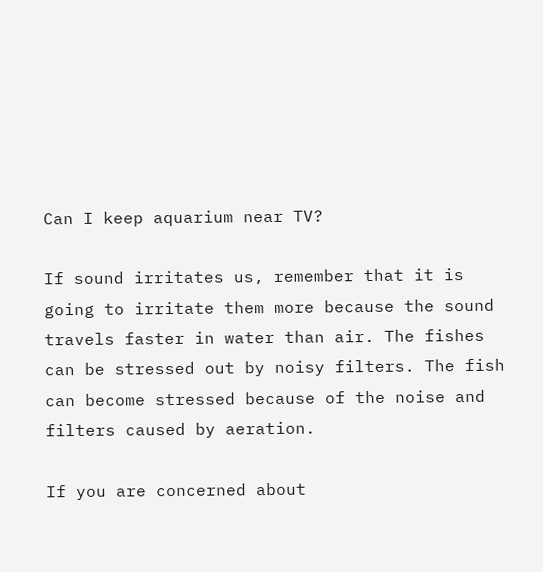Can I keep aquarium near TV?

If sound irritates us, remember that it is going to irritate them more because the sound travels faster in water than air. The fishes can be stressed out by noisy filters. The fish can become stressed because of the noise and filters caused by aeration.

If you are concerned about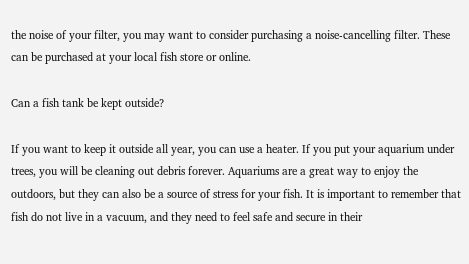the noise of your filter, you may want to consider purchasing a noise-cancelling filter. These can be purchased at your local fish store or online.

Can a fish tank be kept outside?

If you want to keep it outside all year, you can use a heater. If you put your aquarium under trees, you will be cleaning out debris forever. Aquariums are a great way to enjoy the outdoors, but they can also be a source of stress for your fish. It is important to remember that fish do not live in a vacuum, and they need to feel safe and secure in their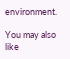environment.

You may also like